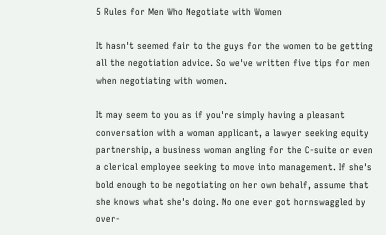5 Rules for Men Who Negotiate with Women

It hasn't seemed fair to the guys for the women to be getting all the negotiation advice. So we've written five tips for men when negotiating with women.

It may seem to you as if you're simply having a pleasant conversation with a woman applicant, a lawyer seeking equity partnership, a business woman angling for the C-suite or even a clerical employee seeking to move into management. If she's bold enough to be negotiating on her own behalf, assume that she knows what she's doing. No one ever got hornswaggled by over-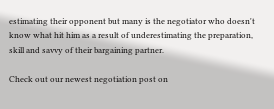estimating their opponent but many is the negotiator who doesn't know what hit him as a result of underestimating the preparation, skill and savvy of their bargaining partner.

Check out our newest negotiation post on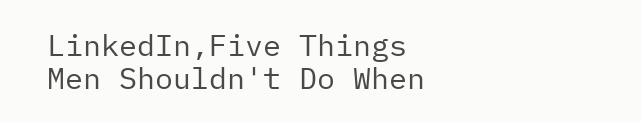LinkedIn,Five Things Men Shouldn't Do When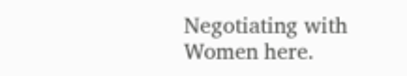Negotiating with Women here.